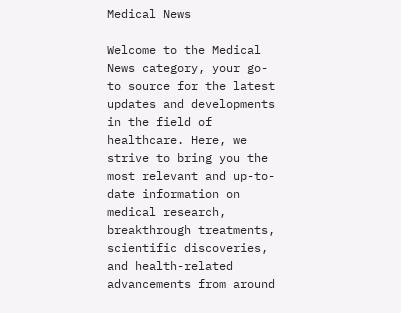Medical News

Welcome to the Medical News category, your go-to source for the latest updates and developments in the field of healthcare. Here, we strive to bring you the most relevant and up-to-date information on medical research, breakthrough treatments, scientific discoveries, and health-related advancements from around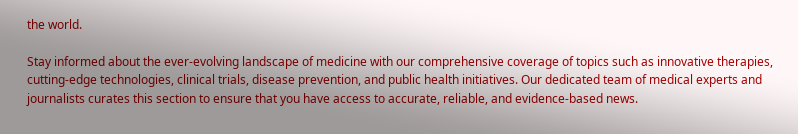the world.

Stay informed about the ever-evolving landscape of medicine with our comprehensive coverage of topics such as innovative therapies, cutting-edge technologies, clinical trials, disease prevention, and public health initiatives. Our dedicated team of medical experts and journalists curates this section to ensure that you have access to accurate, reliable, and evidence-based news.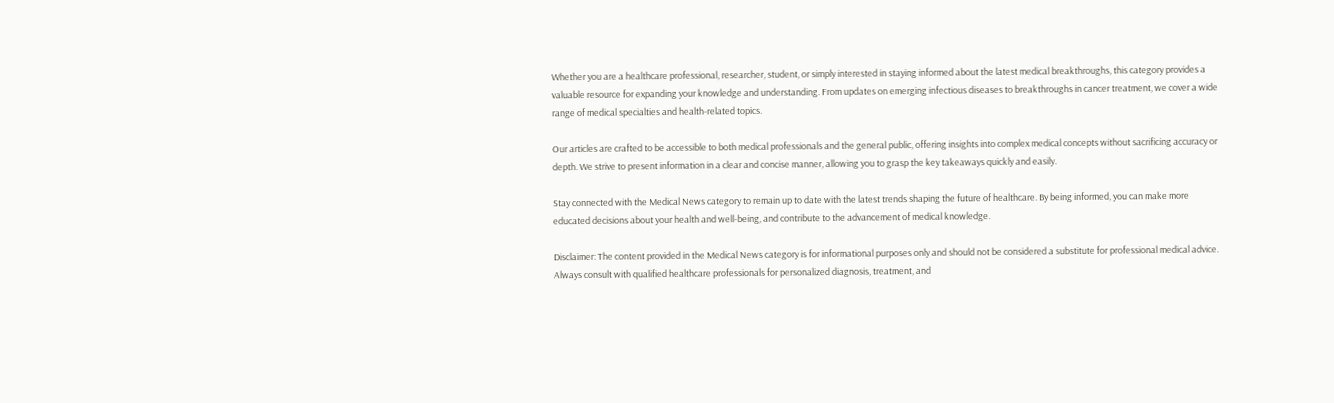Whether you are a healthcare professional, researcher, student, or simply interested in staying informed about the latest medical breakthroughs, this category provides a valuable resource for expanding your knowledge and understanding. From updates on emerging infectious diseases to breakthroughs in cancer treatment, we cover a wide range of medical specialties and health-related topics.

Our articles are crafted to be accessible to both medical professionals and the general public, offering insights into complex medical concepts without sacrificing accuracy or depth. We strive to present information in a clear and concise manner, allowing you to grasp the key takeaways quickly and easily.

Stay connected with the Medical News category to remain up to date with the latest trends shaping the future of healthcare. By being informed, you can make more educated decisions about your health and well-being, and contribute to the advancement of medical knowledge.

Disclaimer: The content provided in the Medical News category is for informational purposes only and should not be considered a substitute for professional medical advice. Always consult with qualified healthcare professionals for personalized diagnosis, treatment, and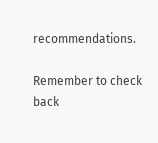recommendations.

Remember to check back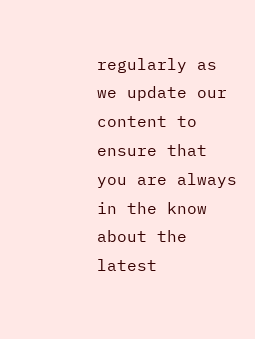regularly as we update our content to ensure that you are always in the know about the latest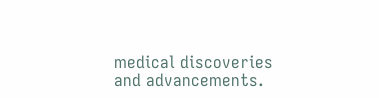medical discoveries and advancements.